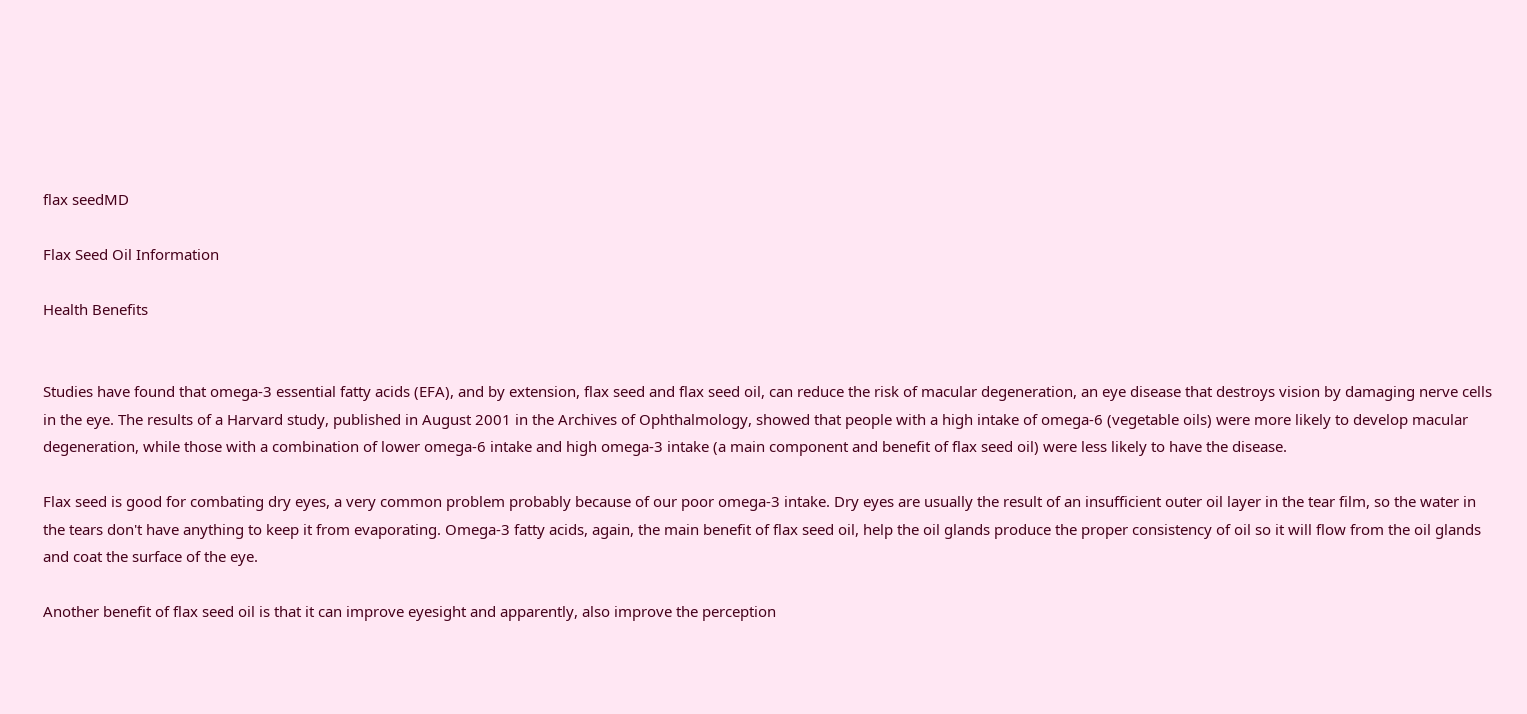flax seedMD

Flax Seed Oil Information

Health Benefits


Studies have found that omega-3 essential fatty acids (EFA), and by extension, flax seed and flax seed oil, can reduce the risk of macular degeneration, an eye disease that destroys vision by damaging nerve cells in the eye. The results of a Harvard study, published in August 2001 in the Archives of Ophthalmology, showed that people with a high intake of omega-6 (vegetable oils) were more likely to develop macular degeneration, while those with a combination of lower omega-6 intake and high omega-3 intake (a main component and benefit of flax seed oil) were less likely to have the disease.

Flax seed is good for combating dry eyes, a very common problem probably because of our poor omega-3 intake. Dry eyes are usually the result of an insufficient outer oil layer in the tear film, so the water in the tears don't have anything to keep it from evaporating. Omega-3 fatty acids, again, the main benefit of flax seed oil, help the oil glands produce the proper consistency of oil so it will flow from the oil glands and coat the surface of the eye.

Another benefit of flax seed oil is that it can improve eyesight and apparently, also improve the perception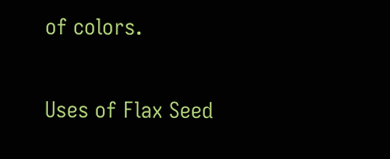of colors.

Uses of Flax Seed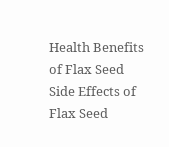Health Benefits of Flax Seed
Side Effects of Flax Seed